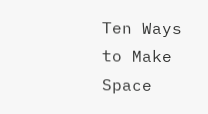Ten Ways to Make Space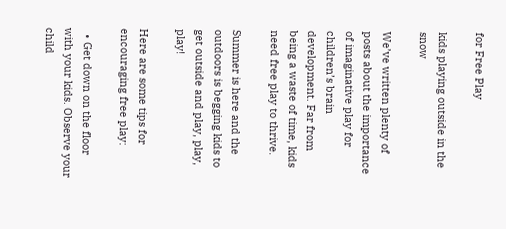for Free Play

kids playing outside in the snow

We’ve written plenty of posts about the importance of imaginative play for children’s brain development. Far from being a waste of time, kids need free play to thrive.

Summer is here and the outdoors is begging kids to get outside and play, play, play!

Here are some tips for encouraging free play:

  • Get down on the floor with your kids. Observe your child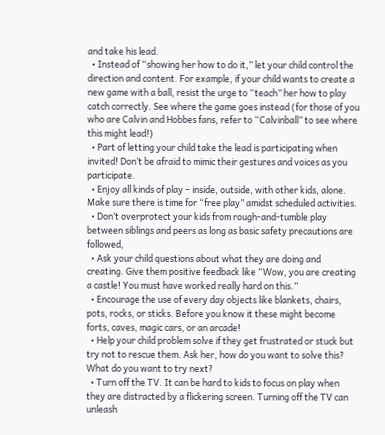and take his lead.
  • Instead of “showing her how to do it,” let your child control the direction and content. For example, if your child wants to create a new game with a ball, resist the urge to “teach” her how to play catch correctly. See where the game goes instead (for those of you who are Calvin and Hobbes fans, refer to “Calvinball” to see where this might lead!)
  • Part of letting your child take the lead is participating when invited! Don’t be afraid to mimic their gestures and voices as you participate.
  • Enjoy all kinds of play – inside, outside, with other kids, alone. Make sure there is time for “free play” amidst scheduled activities.
  • Don’t overprotect your kids from rough-and-tumble play between siblings and peers as long as basic safety precautions are followed,
  • Ask your child questions about what they are doing and creating. Give them positive feedback like “Wow, you are creating a castle! You must have worked really hard on this.”
  • Encourage the use of every day objects like blankets, chairs, pots, rocks, or sticks. Before you know it these might become forts, caves, magic cars, or an arcade!
  • Help your child problem solve if they get frustrated or stuck but try not to rescue them. Ask her, how do you want to solve this? What do you want to try next?
  • Turn off the TV. It can be hard to kids to focus on play when they are distracted by a flickering screen. Turning off the TV can unleash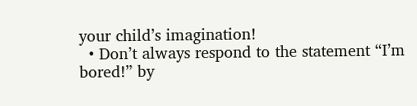your child’s imagination!
  • Don’t always respond to the statement “I’m bored!” by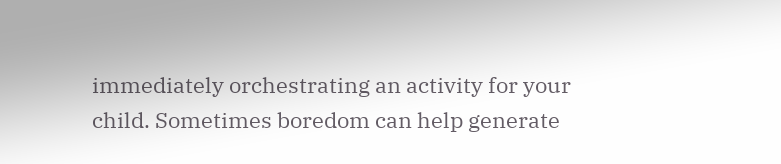immediately orchestrating an activity for your child. Sometimes boredom can help generate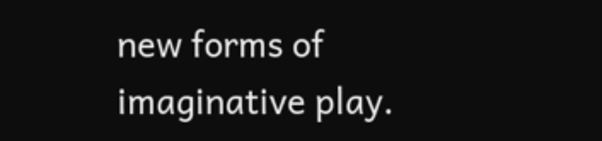new forms of imaginative play.